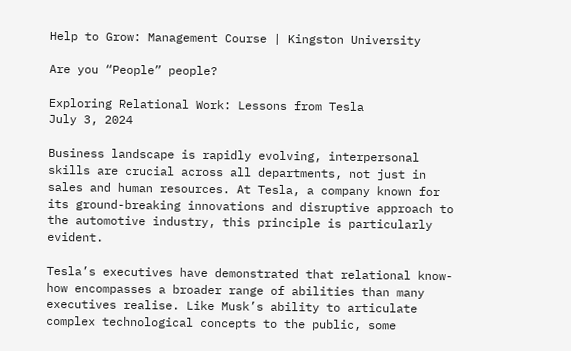Help to Grow: Management Course | Kingston University

Are you “People” people?

Exploring Relational Work: Lessons from Tesla
July 3, 2024

Business landscape is rapidly evolving, interpersonal skills are crucial across all departments, not just in sales and human resources. At Tesla, a company known for its ground-breaking innovations and disruptive approach to the automotive industry, this principle is particularly evident.

Tesla’s executives have demonstrated that relational know-how encompasses a broader range of abilities than many executives realise. Like Musk’s ability to articulate complex technological concepts to the public, some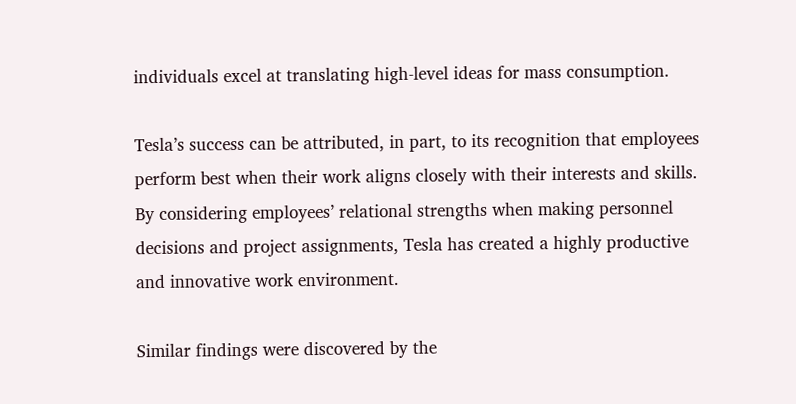individuals excel at translating high-level ideas for mass consumption.

Tesla’s success can be attributed, in part, to its recognition that employees perform best when their work aligns closely with their interests and skills. By considering employees’ relational strengths when making personnel decisions and project assignments, Tesla has created a highly productive and innovative work environment.

Similar findings were discovered by the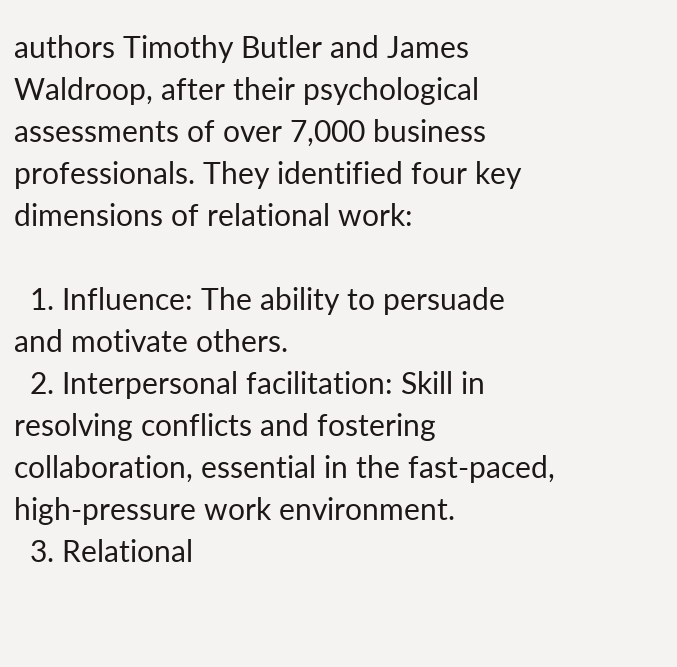authors Timothy Butler and James Waldroop, after their psychological assessments of over 7,000 business professionals. They identified four key dimensions of relational work:

  1. Influence: The ability to persuade and motivate others.
  2. Interpersonal facilitation: Skill in resolving conflicts and fostering collaboration, essential in the fast-paced, high-pressure work environment.
  3. Relational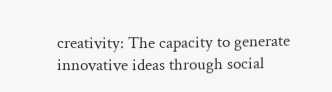creativity: The capacity to generate innovative ideas through social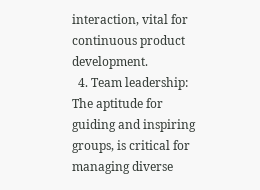interaction, vital for continuous product development.
  4. Team leadership: The aptitude for guiding and inspiring groups, is critical for managing diverse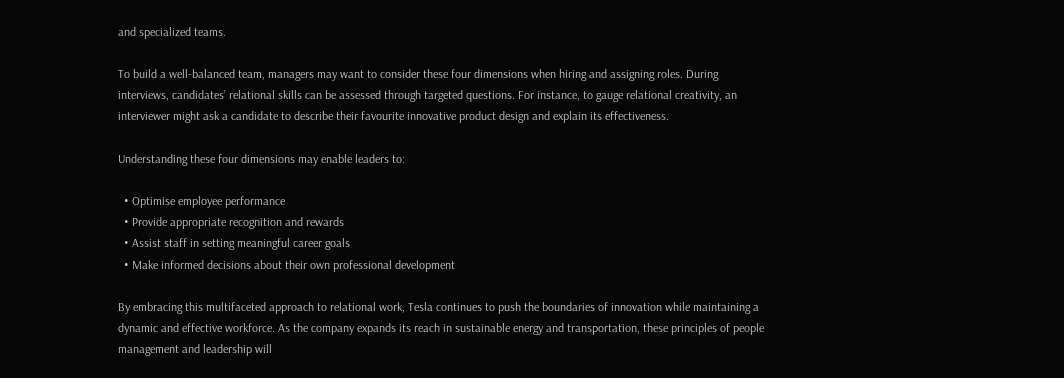and specialized teams.

To build a well-balanced team, managers may want to consider these four dimensions when hiring and assigning roles. During interviews, candidates’ relational skills can be assessed through targeted questions. For instance, to gauge relational creativity, an interviewer might ask a candidate to describe their favourite innovative product design and explain its effectiveness.

Understanding these four dimensions may enable leaders to:

  • Optimise employee performance
  • Provide appropriate recognition and rewards
  • Assist staff in setting meaningful career goals
  • Make informed decisions about their own professional development

By embracing this multifaceted approach to relational work, Tesla continues to push the boundaries of innovation while maintaining a dynamic and effective workforce. As the company expands its reach in sustainable energy and transportation, these principles of people management and leadership will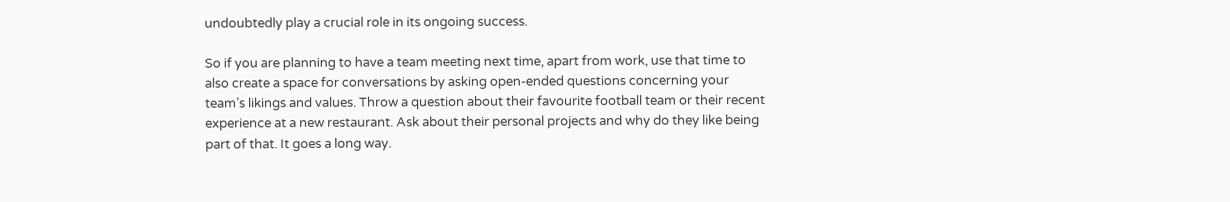undoubtedly play a crucial role in its ongoing success.

So if you are planning to have a team meeting next time, apart from work, use that time to also create a space for conversations by asking open-ended questions concerning your team’s likings and values. Throw a question about their favourite football team or their recent experience at a new restaurant. Ask about their personal projects and why do they like being part of that. It goes a long way.